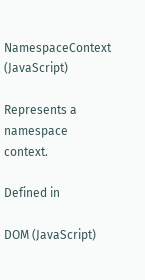NamespaceContext (JavaScript)

Represents a namespace context.

Defined in

DOM (JavaScript)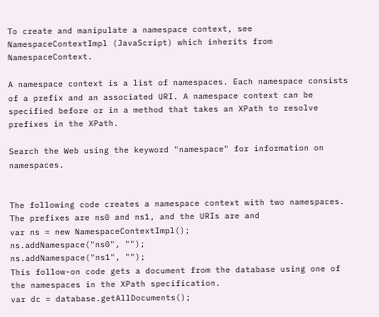To create and manipulate a namespace context, see NamespaceContextImpl (JavaScript) which inherits from NamespaceContext.

A namespace context is a list of namespaces. Each namespace consists of a prefix and an associated URI. A namespace context can be specified before or in a method that takes an XPath to resolve prefixes in the XPath.

Search the Web using the keyword "namespace" for information on namespaces.


The following code creates a namespace context with two namespaces. The prefixes are ns0 and ns1, and the URIs are and
var ns = new NamespaceContextImpl();
ns.addNamespace("ns0", "");
ns.addNamespace("ns1", "");
This follow-on code gets a document from the database using one of the namespaces in the XPath specification.
var dc = database.getAllDocuments();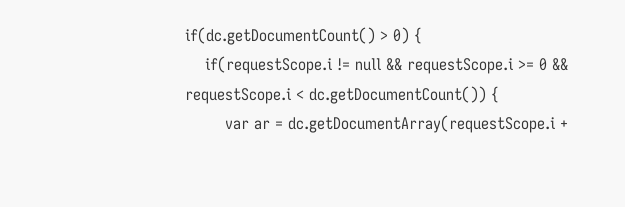if(dc.getDocumentCount() > 0) {
    if(requestScope.i != null && requestScope.i >= 0 && requestScope.i < dc.getDocumentCount()) {
        var ar = dc.getDocumentArray(requestScope.i +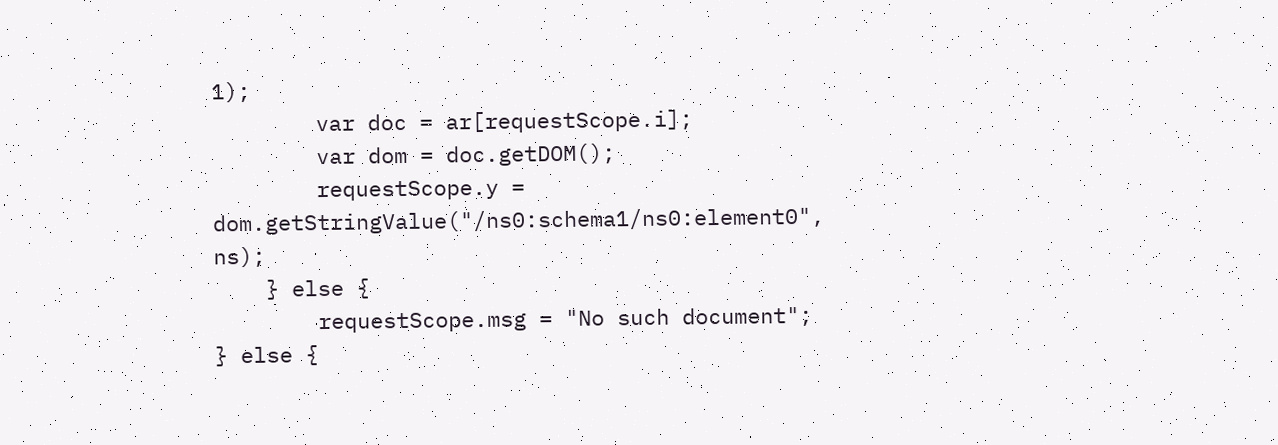1);
        var doc = ar[requestScope.i];
        var dom = doc.getDOM();
        requestScope.y = dom.getStringValue("/ns0:schema1/ns0:element0", ns);
    } else {
        requestScope.msg = "No such document";
} else {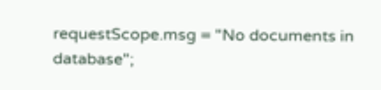requestScope.msg = "No documents in database";